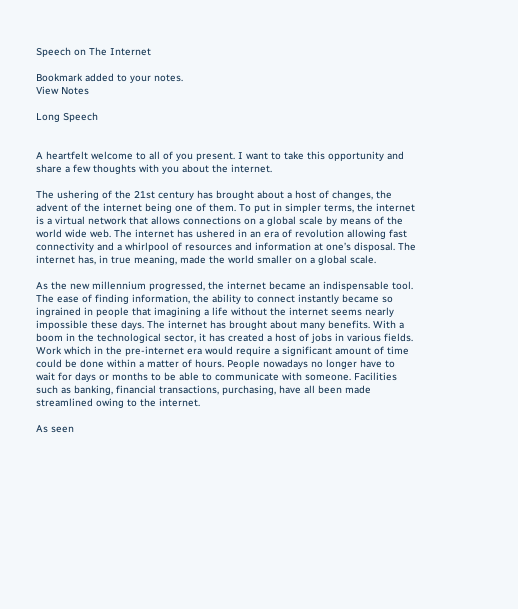Speech on The Internet

Bookmark added to your notes.
View Notes

Long Speech


A heartfelt welcome to all of you present. I want to take this opportunity and share a few thoughts with you about the internet.

The ushering of the 21st century has brought about a host of changes, the advent of the internet being one of them. To put in simpler terms, the internet is a virtual network that allows connections on a global scale by means of the world wide web. The internet has ushered in an era of revolution allowing fast connectivity and a whirlpool of resources and information at one’s disposal. The internet has, in true meaning, made the world smaller on a global scale.

As the new millennium progressed, the internet became an indispensable tool. The ease of finding information, the ability to connect instantly became so ingrained in people that imagining a life without the internet seems nearly impossible these days. The internet has brought about many benefits. With a boom in the technological sector, it has created a host of jobs in various fields. Work which in the pre-internet era would require a significant amount of time could be done within a matter of hours. People nowadays no longer have to wait for days or months to be able to communicate with someone. Facilities such as banking, financial transactions, purchasing, have all been made streamlined owing to the internet.

As seen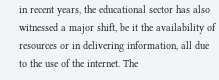in recent years, the educational sector has also witnessed a major shift, be it the availability of resources or in delivering information, all due to the use of the internet. The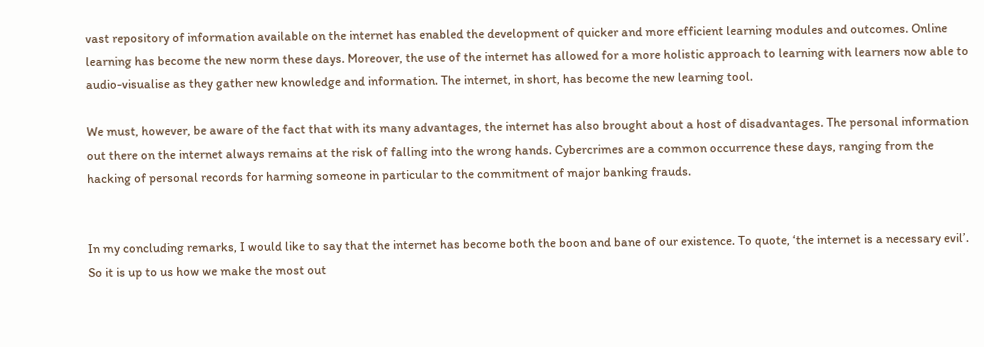vast repository of information available on the internet has enabled the development of quicker and more efficient learning modules and outcomes. Online learning has become the new norm these days. Moreover, the use of the internet has allowed for a more holistic approach to learning with learners now able to audio-visualise as they gather new knowledge and information. The internet, in short, has become the new learning tool.

We must, however, be aware of the fact that with its many advantages, the internet has also brought about a host of disadvantages. The personal information out there on the internet always remains at the risk of falling into the wrong hands. Cybercrimes are a common occurrence these days, ranging from the hacking of personal records for harming someone in particular to the commitment of major banking frauds.


In my concluding remarks, I would like to say that the internet has become both the boon and bane of our existence. To quote, ‘the internet is a necessary evil’. So it is up to us how we make the most out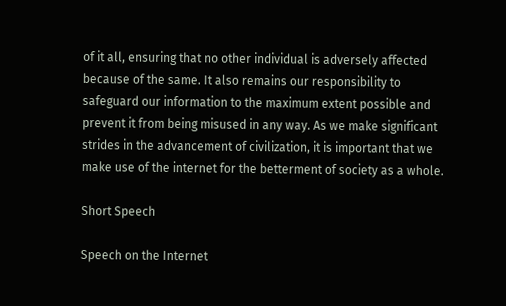of it all, ensuring that no other individual is adversely affected because of the same. It also remains our responsibility to safeguard our information to the maximum extent possible and prevent it from being misused in any way. As we make significant strides in the advancement of civilization, it is important that we make use of the internet for the betterment of society as a whole.

Short Speech

Speech on the Internet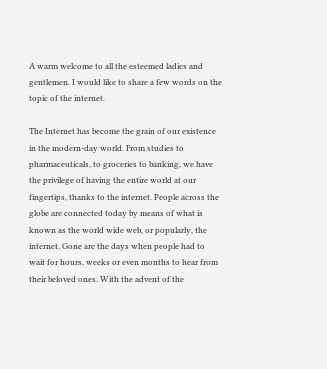A warm welcome to all the esteemed ladies and gentlemen. I would like to share a few words on the topic of the internet.

The Internet has become the grain of our existence in the modern-day world. From studies to pharmaceuticals, to groceries to banking, we have the privilege of having the entire world at our fingertips, thanks to the internet. People across the globe are connected today by means of what is known as the world wide web, or popularly, the internet. Gone are the days when people had to wait for hours, weeks or even months to hear from their beloved ones. With the advent of the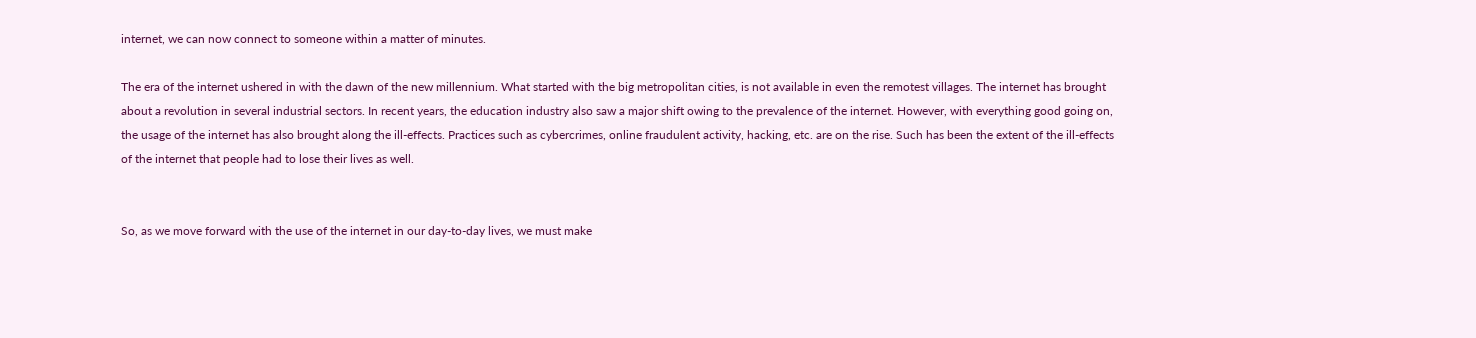internet, we can now connect to someone within a matter of minutes.

The era of the internet ushered in with the dawn of the new millennium. What started with the big metropolitan cities, is not available in even the remotest villages. The internet has brought about a revolution in several industrial sectors. In recent years, the education industry also saw a major shift owing to the prevalence of the internet. However, with everything good going on, the usage of the internet has also brought along the ill-effects. Practices such as cybercrimes, online fraudulent activity, hacking, etc. are on the rise. Such has been the extent of the ill-effects of the internet that people had to lose their lives as well.


So, as we move forward with the use of the internet in our day-to-day lives, we must make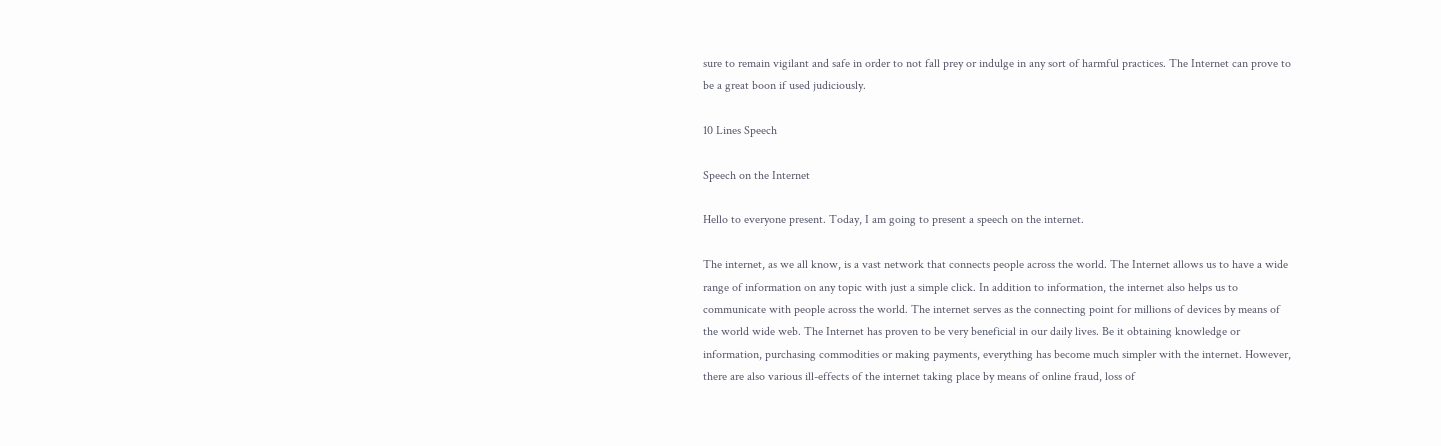sure to remain vigilant and safe in order to not fall prey or indulge in any sort of harmful practices. The Internet can prove to be a great boon if used judiciously.

10 Lines Speech

Speech on the Internet

Hello to everyone present. Today, I am going to present a speech on the internet.

The internet, as we all know, is a vast network that connects people across the world. The Internet allows us to have a wide range of information on any topic with just a simple click. In addition to information, the internet also helps us to communicate with people across the world. The internet serves as the connecting point for millions of devices by means of the world wide web. The Internet has proven to be very beneficial in our daily lives. Be it obtaining knowledge or information, purchasing commodities or making payments, everything has become much simpler with the internet. However, there are also various ill-effects of the internet taking place by means of online fraud, loss of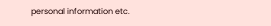personal information etc.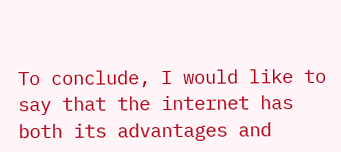To conclude, I would like to say that the internet has both its advantages and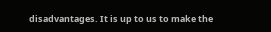disadvantages. It is up to us to make the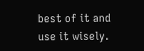best of it and use it wisely.